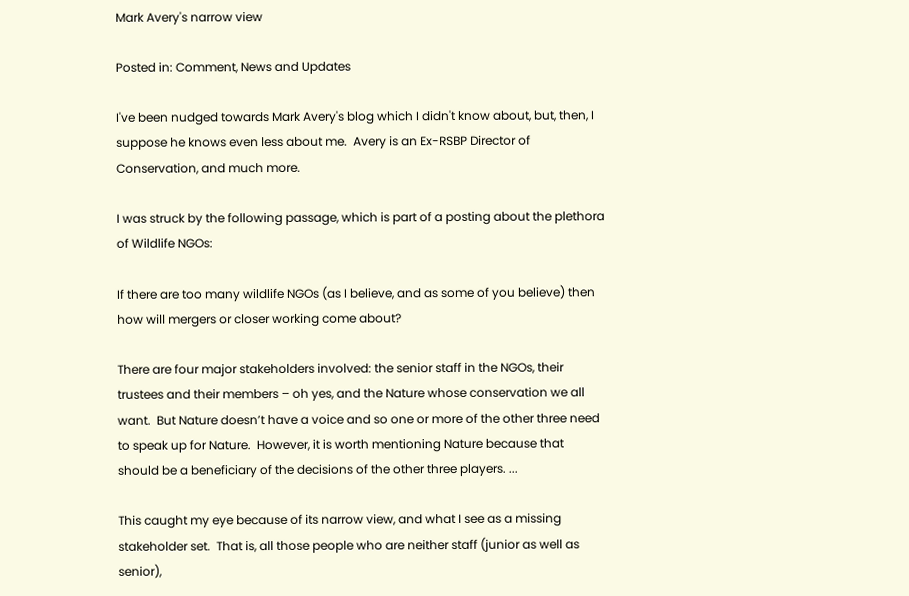Mark Avery's narrow view

Posted in: Comment, News and Updates

I've been nudged towards Mark Avery's blog which I didn't know about, but, then, I suppose he knows even less about me.  Avery is an Ex-RSBP Director of Conservation, and much more.

I was struck by the following passage, which is part of a posting about the plethora of Wildlife NGOs:

If there are too many wildlife NGOs (as I believe, and as some of you believe) then how will mergers or closer working come about?

There are four major stakeholders involved: the senior staff in the NGOs, their trustees and their members – oh yes, and the Nature whose conservation we all want.  But Nature doesn’t have a voice and so one or more of the other three need to speak up for Nature.  However, it is worth mentioning Nature because that should be a beneficiary of the decisions of the other three players. ...

This caught my eye because of its narrow view, and what I see as a missing stakeholder set.  That is, all those people who are neither staff (junior as well as senior),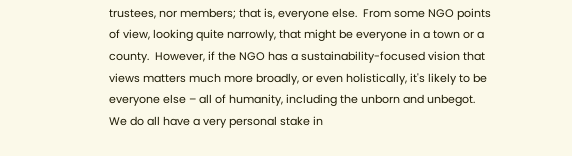trustees, nor members; that is, everyone else.  From some NGO points of view, looking quite narrowly, that might be everyone in a town or a county.  However, if the NGO has a sustainability-focused vision that views matters much more broadly, or even holistically, it's likely to be everyone else – all of humanity, including the unborn and unbegot.  We do all have a very personal stake in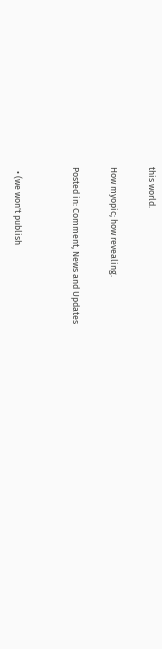this world.

How myopic; how revealing.

Posted in: Comment, News and Updates


  • (we won't publish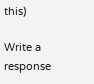this)

Write a response